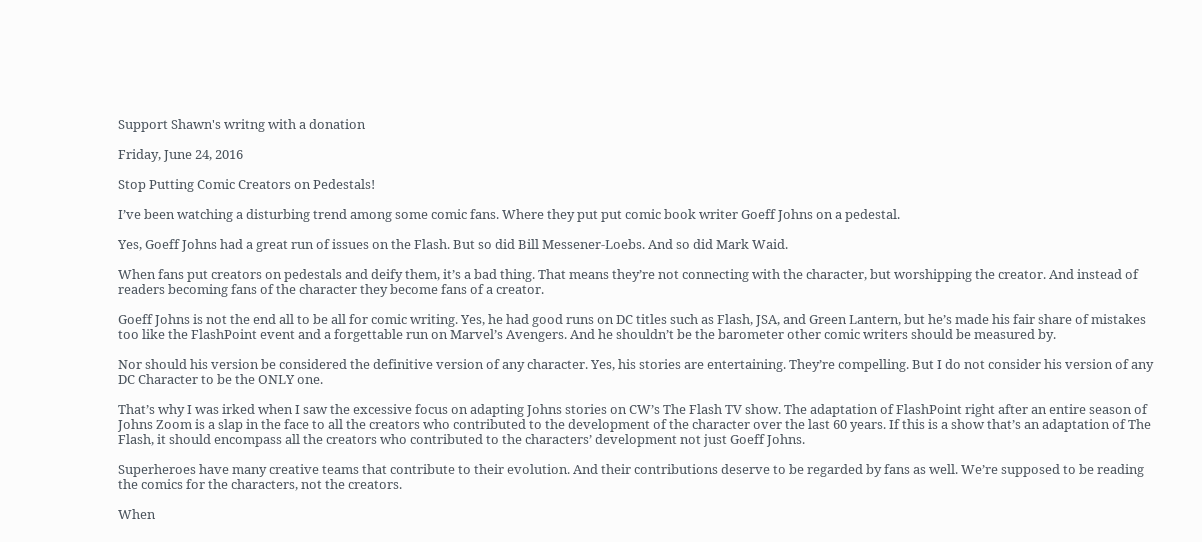Support Shawn's writng with a donation

Friday, June 24, 2016

Stop Putting Comic Creators on Pedestals!

I’ve been watching a disturbing trend among some comic fans. Where they put put comic book writer Goeff Johns on a pedestal.

Yes, Goeff Johns had a great run of issues on the Flash. But so did Bill Messener-Loebs. And so did Mark Waid.

When fans put creators on pedestals and deify them, it’s a bad thing. That means they’re not connecting with the character, but worshipping the creator. And instead of readers becoming fans of the character they become fans of a creator.

Goeff Johns is not the end all to be all for comic writing. Yes, he had good runs on DC titles such as Flash, JSA, and Green Lantern, but he’s made his fair share of mistakes too like the FlashPoint event and a forgettable run on Marvel’s Avengers. And he shouldn’t be the barometer other comic writers should be measured by.

Nor should his version be considered the definitive version of any character. Yes, his stories are entertaining. They’re compelling. But I do not consider his version of any DC Character to be the ONLY one.

That’s why I was irked when I saw the excessive focus on adapting Johns stories on CW’s The Flash TV show. The adaptation of FlashPoint right after an entire season of Johns Zoom is a slap in the face to all the creators who contributed to the development of the character over the last 60 years. If this is a show that’s an adaptation of The Flash, it should encompass all the creators who contributed to the characters’ development not just Goeff Johns.

Superheroes have many creative teams that contribute to their evolution. And their contributions deserve to be regarded by fans as well. We’re supposed to be reading the comics for the characters, not the creators.

When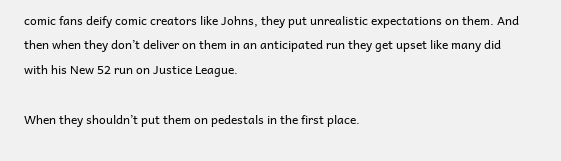comic fans deify comic creators like Johns, they put unrealistic expectations on them. And then when they don’t deliver on them in an anticipated run they get upset like many did with his New 52 run on Justice League.

When they shouldn’t put them on pedestals in the first place.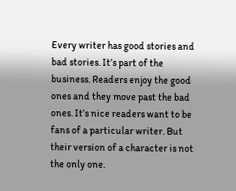Every writer has good stories and bad stories. It’s part of the business. Readers enjoy the good ones and they move past the bad ones. It’s nice readers want to be fans of a particular writer. But their version of a character is not the only one.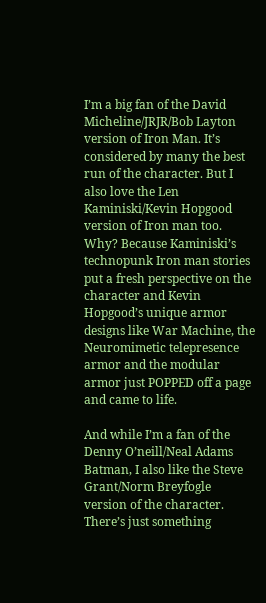I’m a big fan of the David Micheline/JRJR/Bob Layton version of Iron Man. It’s considered by many the best run of the character. But I also love the Len Kaminiski/Kevin Hopgood version of Iron man too. Why? Because Kaminiski’s technopunk Iron man stories put a fresh perspective on the character and Kevin Hopgood’s unique armor designs like War Machine, the Neuromimetic telepresence armor and the modular armor just POPPED off a page and came to life.

And while I’m a fan of the Denny O’neill/Neal Adams Batman, I also like the Steve Grant/Norm Breyfogle version of the character. There’s just something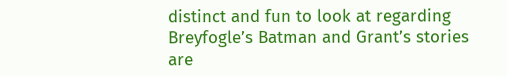distinct and fun to look at regarding Breyfogle’s Batman and Grant’s stories are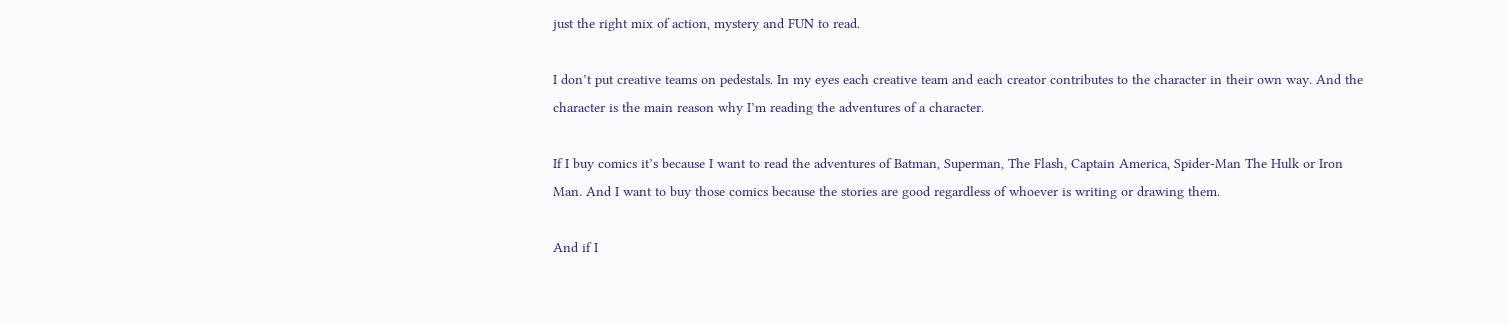just the right mix of action, mystery and FUN to read.

I don’t put creative teams on pedestals. In my eyes each creative team and each creator contributes to the character in their own way. And the character is the main reason why I’m reading the adventures of a character.

If I buy comics it’s because I want to read the adventures of Batman, Superman, The Flash, Captain America, Spider-Man The Hulk or Iron Man. And I want to buy those comics because the stories are good regardless of whoever is writing or drawing them.

And if I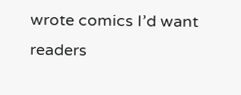wrote comics I’d want readers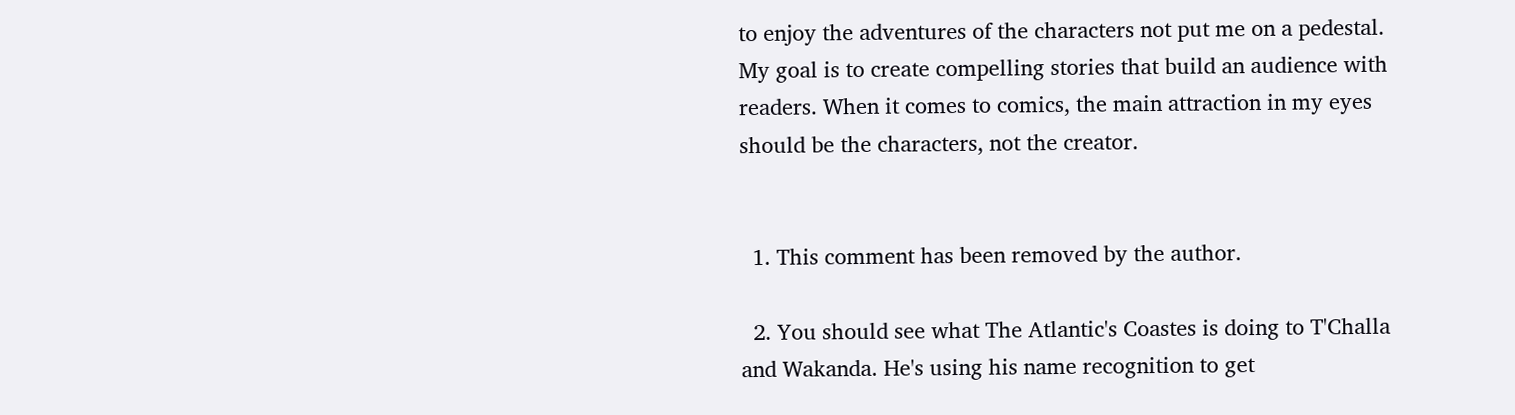to enjoy the adventures of the characters not put me on a pedestal. My goal is to create compelling stories that build an audience with readers. When it comes to comics, the main attraction in my eyes should be the characters, not the creator.


  1. This comment has been removed by the author.

  2. You should see what The Atlantic's Coastes is doing to T'Challa and Wakanda. He's using his name recognition to get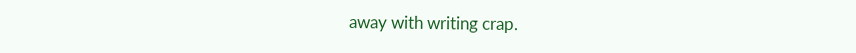away with writing crap.